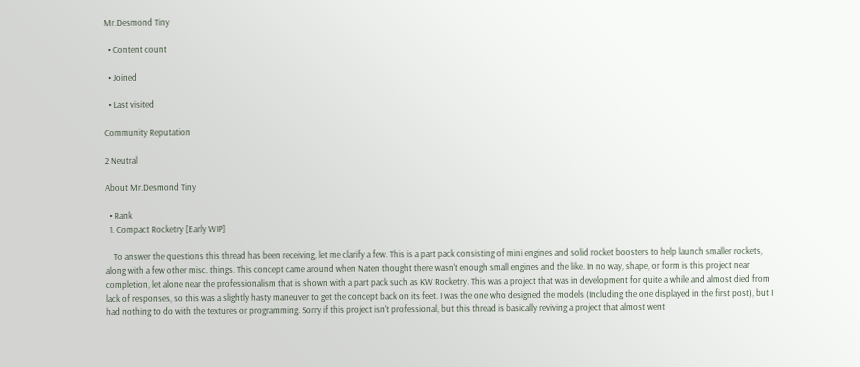Mr.Desmond Tiny

  • Content count

  • Joined

  • Last visited

Community Reputation

2 Neutral

About Mr.Desmond Tiny

  • Rank
  1. Compact Rocketry [Early WIP]

    To answer the questions this thread has been receiving, let me clarify a few. This is a part pack consisting of mini engines and solid rocket boosters to help launch smaller rockets, along with a few other misc. things. This concept came around when Naten thought there wasn't enough small engines and the like. In no way, shape, or form is this project near completion, let alone near the professionalism that is shown with a part pack such as KW Rocketry. This was a project that was in development for quite a while and almost died from lack of responses, so this was a slightly hasty maneuver to get the concept back on its feet. I was the one who designed the models (Including the one displayed in the first post), but I had nothing to do with the textures or programming. Sorry if this project isn't professional, but this thread is basically reviving a project that almost went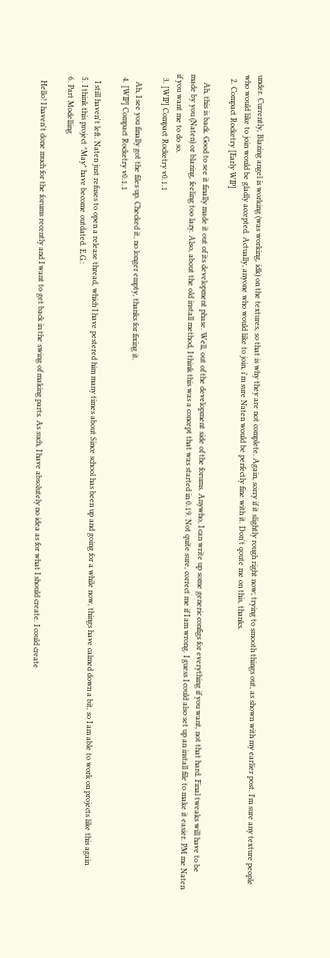under. Currently, Blazing angel is working (was working, idk) on the textures, so that is why they are not complete. Again, sorry if it slightly rough right now; trying to smooth things out, as shown with my earlier post. I'm sure any texture people who would like to join would be gladly accepted. Actually, anyone who would like to join, i'm sure Naten would be perfectly fine with it. Don't qoute me on this, thanks.
  2. Compact Rocketry [Early WIP]

    Ah, this is back. Good to see it finally made it out of its development phase. Well, out of the development side of the forums. Anywho, I can write up some generic configs for everything if you want, not that hard. Final tweaks will have to be made by you (Naten) or blazing, feeling too lazy. Also, about the old install method, I think this was a concept that was started in 0.19. Not quite sure, correct me if I am wrong. I guess I could also set up an install file to make it easier. PM me Naten if you want me to do so.
  3. [WIP] Compact Rocketry v0.1.1

    Ah, I see you finally got the files up. Checked it, no longer empty, thanks for fixing it.
  4. [WIP] Compact Rocketry v0.1.1

    I still haven't left. Naten just refuses to open a release thread, which I have pestered him many times about Since school has been up and going for a while now, things have calmed down a bit, so I am able to work on projects like this again
  5. I think this project *May* have become outdated. E.G.:
  6. Part Modelling

    Hello! I haven't done much for the forums recently and I want to get back in the swing of making parts. As such, I have absolutely no idea as for what I should create. I could create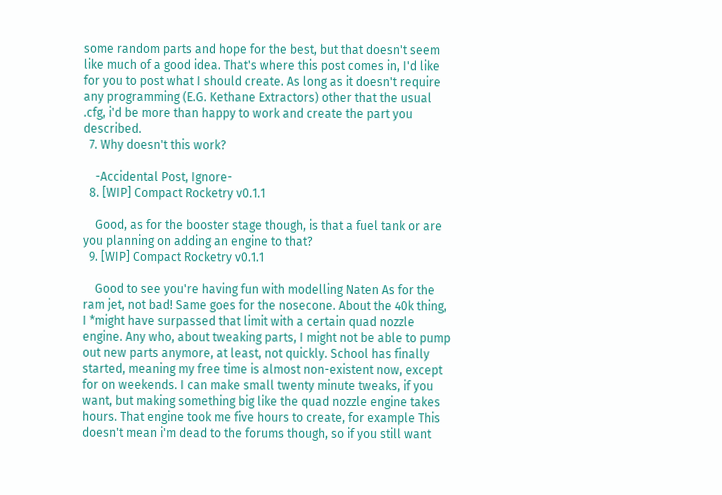some random parts and hope for the best, but that doesn't seem like much of a good idea. That's where this post comes in, I'd like for you to post what I should create. As long as it doesn't require any programming (E.G. Kethane Extractors) other that the usual .cfg, i'd be more than happy to work and create the part you described.
  7. Why doesn't this work?

    -Accidental Post, Ignore-
  8. [WIP] Compact Rocketry v0.1.1

    Good, as for the booster stage though, is that a fuel tank or are you planning on adding an engine to that?
  9. [WIP] Compact Rocketry v0.1.1

    Good to see you're having fun with modelling Naten As for the ram jet, not bad! Same goes for the nosecone. About the 40k thing, I *might have surpassed that limit with a certain quad nozzle engine. Any who, about tweaking parts, I might not be able to pump out new parts anymore, at least, not quickly. School has finally started, meaning my free time is almost non-existent now, except for on weekends. I can make small twenty minute tweaks, if you want, but making something big like the quad nozzle engine takes hours. That engine took me five hours to create, for example This doesn't mean i'm dead to the forums though, so if you still want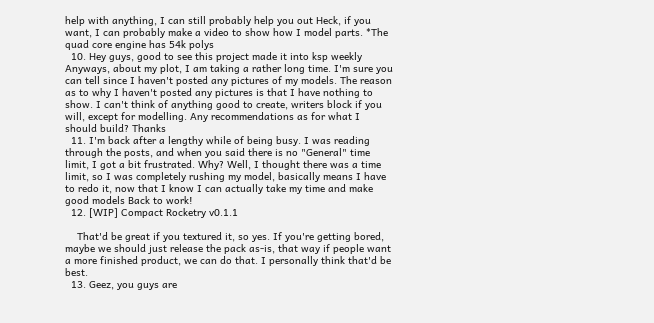help with anything, I can still probably help you out Heck, if you want, I can probably make a video to show how I model parts. *The quad core engine has 54k polys
  10. Hey guys, good to see this project made it into ksp weekly Anyways, about my plot, I am taking a rather long time. I'm sure you can tell since I haven't posted any pictures of my models. The reason as to why I haven't posted any pictures is that I have nothing to show. I can't think of anything good to create, writers block if you will, except for modelling. Any recommendations as for what I should build? Thanks
  11. I'm back after a lengthy while of being busy. I was reading through the posts, and when you said there is no "General" time limit, I got a bit frustrated. Why? Well, I thought there was a time limit, so I was completely rushing my model, basically means I have to redo it, now that I know I can actually take my time and make good models Back to work!
  12. [WIP] Compact Rocketry v0.1.1

    That'd be great if you textured it, so yes. If you're getting bored, maybe we should just release the pack as-is, that way if people want a more finished product, we can do that. I personally think that'd be best.
  13. Geez, you guys are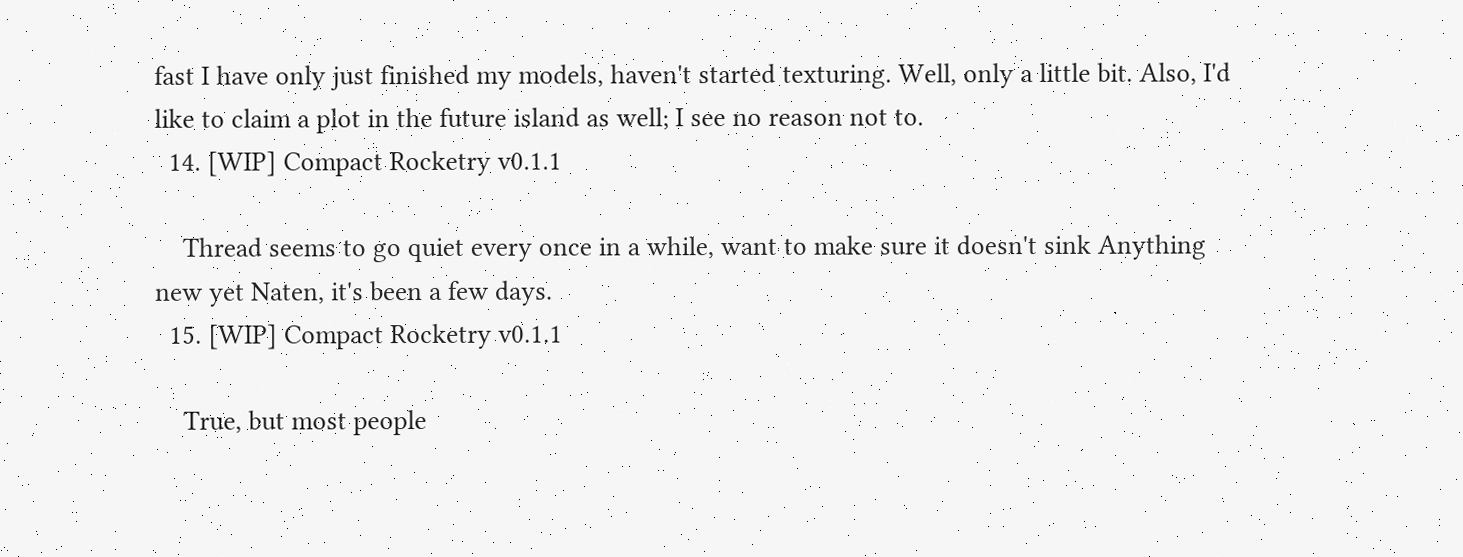fast I have only just finished my models, haven't started texturing. Well, only a little bit. Also, I'd like to claim a plot in the future island as well; I see no reason not to.
  14. [WIP] Compact Rocketry v0.1.1

    Thread seems to go quiet every once in a while, want to make sure it doesn't sink Anything new yet Naten, it's been a few days.
  15. [WIP] Compact Rocketry v0.1.1

    True, but most people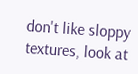don't like sloppy textures, look at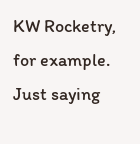KW Rocketry, for example. Just saying